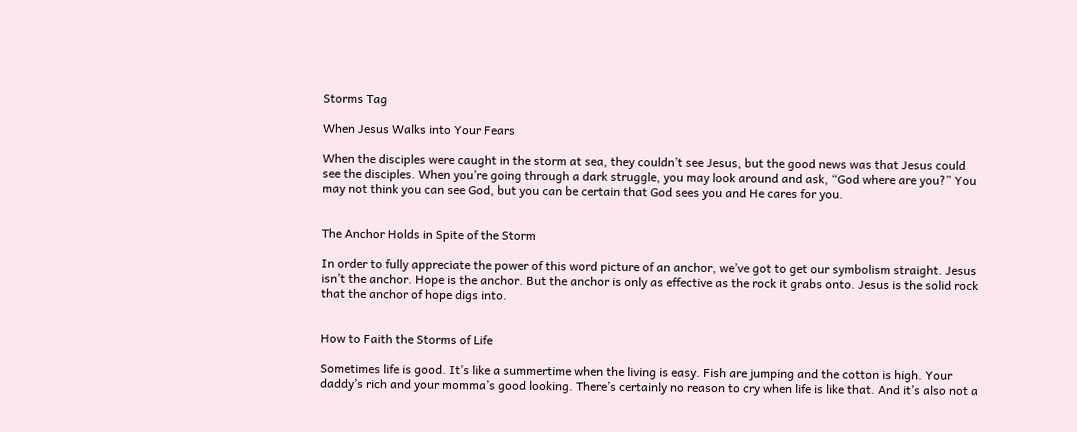Storms Tag

When Jesus Walks into Your Fears

When the disciples were caught in the storm at sea, they couldn’t see Jesus, but the good news was that Jesus could see the disciples. When you’re going through a dark struggle, you may look around and ask, “God where are you?” You may not think you can see God, but you can be certain that God sees you and He cares for you.


The Anchor Holds in Spite of the Storm

In order to fully appreciate the power of this word picture of an anchor, we’ve got to get our symbolism straight. Jesus isn’t the anchor. Hope is the anchor. But the anchor is only as effective as the rock it grabs onto. Jesus is the solid rock that the anchor of hope digs into.


How to Faith the Storms of Life

Sometimes life is good. It’s like a summertime when the living is easy. Fish are jumping and the cotton is high. Your daddy’s rich and your momma’s good looking. There’s certainly no reason to cry when life is like that. And it’s also not a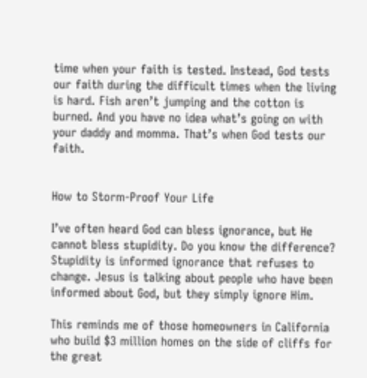time when your faith is tested. Instead, God tests our faith during the difficult times when the living is hard. Fish aren’t jumping and the cotton is burned. And you have no idea what’s going on with your daddy and momma. That’s when God tests our faith.


How to Storm-Proof Your Life

I’ve often heard God can bless ignorance, but He cannot bless stupidity. Do you know the difference? Stupidity is informed ignorance that refuses to change. Jesus is talking about people who have been informed about God, but they simply ignore Him.

This reminds me of those homeowners in California who build $3 million homes on the side of cliffs for the great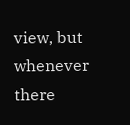view, but whenever there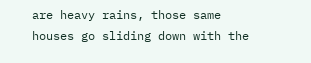are heavy rains, those same houses go sliding down with the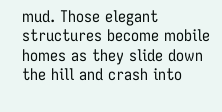mud. Those elegant structures become mobile homes as they slide down the hill and crash into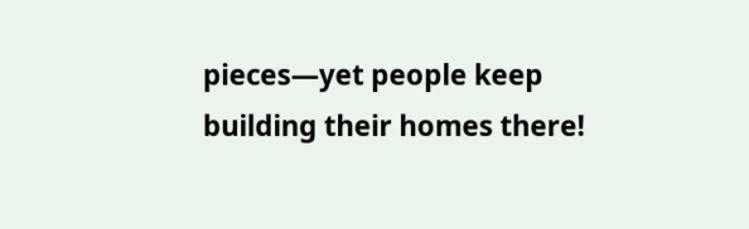pieces—yet people keep building their homes there!